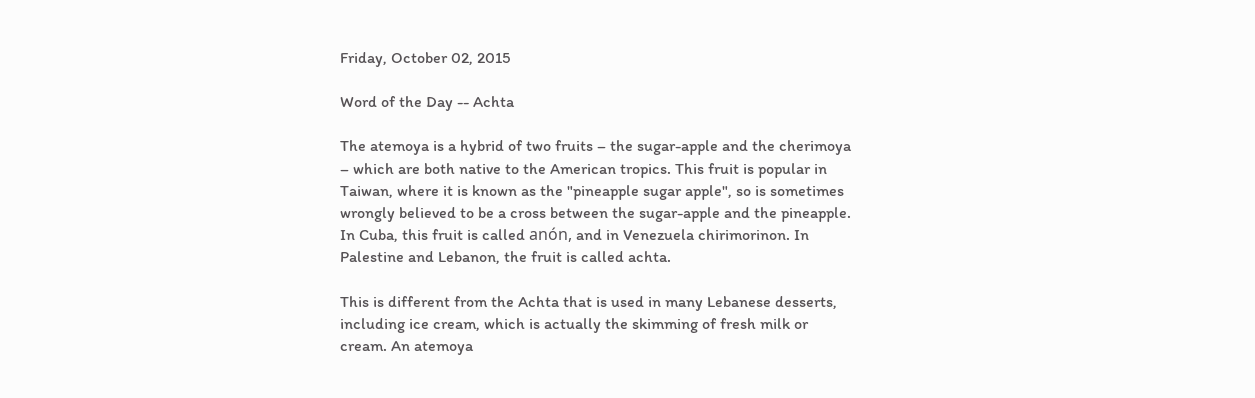Friday, October 02, 2015

Word of the Day -- Achta

The atemoya is a hybrid of two fruits – the sugar-apple and the cherimoya  – which are both native to the American tropics. This fruit is popular in Taiwan, where it is known as the "pineapple sugar apple", so is sometimes wrongly believed to be a cross between the sugar-apple and the pineapple. In Cuba, this fruit is called anón, and in Venezuela chirimorinon. In Palestine and Lebanon, the fruit is called achta.

This is different from the Achta that is used in many Lebanese desserts, including ice cream, which is actually the skimming of fresh milk or cream. An atemoya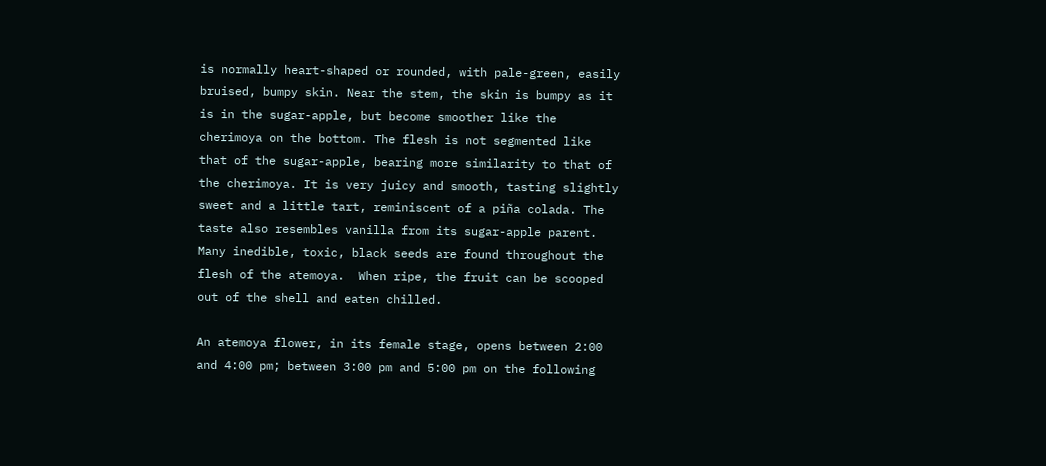is normally heart-shaped or rounded, with pale-green, easily bruised, bumpy skin. Near the stem, the skin is bumpy as it is in the sugar-apple, but become smoother like the cherimoya on the bottom. The flesh is not segmented like that of the sugar-apple, bearing more similarity to that of the cherimoya. It is very juicy and smooth, tasting slightly sweet and a little tart, reminiscent of a piña colada. The taste also resembles vanilla from its sugar-apple parent.  Many inedible, toxic, black seeds are found throughout the flesh of the atemoya.  When ripe, the fruit can be scooped out of the shell and eaten chilled.

An atemoya flower, in its female stage, opens between 2:00 and 4:00 pm; between 3:00 pm and 5:00 pm on the following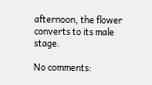afternoon, the flower converts to its male stage.

No comments: